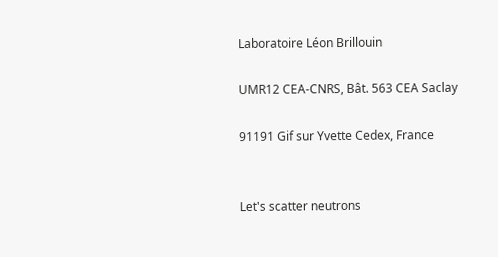Laboratoire Léon Brillouin

UMR12 CEA-CNRS, Bât. 563 CEA Saclay

91191 Gif sur Yvette Cedex, France


Let's scatter neutrons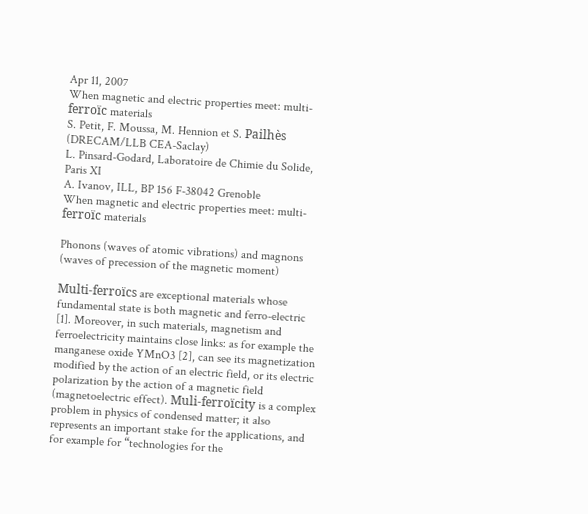Apr 11, 2007
When magnetic and electric properties meet: multi-ferroïc materials
S. Petit, F. Moussa, M. Hennion et S. Pailhès (DRECAM/LLB CEA-Saclay)
L. Pinsard-Godard, Laboratoire de Chimie du Solide, Paris XI
A. Ivanov, ILL, BP 156 F-38042 Grenoble
When magnetic and electric properties meet: multi-ferroïc materials

Phonons (waves of atomic vibrations) and magnons (waves of precession of the magnetic moment)

Multi-ferroïcs are exceptional materials whose fundamental state is both magnetic and ferro-electric [1]. Moreover, in such materials, magnetism and ferroelectricity maintains close links: as for example the manganese oxide YMnO3 [2], can see its magnetization modified by the action of an electric field, or its electric polarization by the action of a magnetic field (magnetoelectric effect). Muli-ferroïcity is a complex problem in physics of condensed matter; it also represents an important stake for the applications, and for example for “technologies for the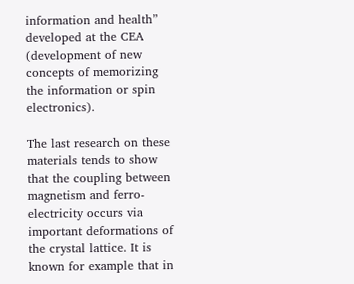information and health” developed at the CEA (development of new concepts of memorizing the information or spin electronics).

The last research on these materials tends to show that the coupling between magnetism and ferro-electricity occurs via important deformations of the crystal lattice. It is known for example that in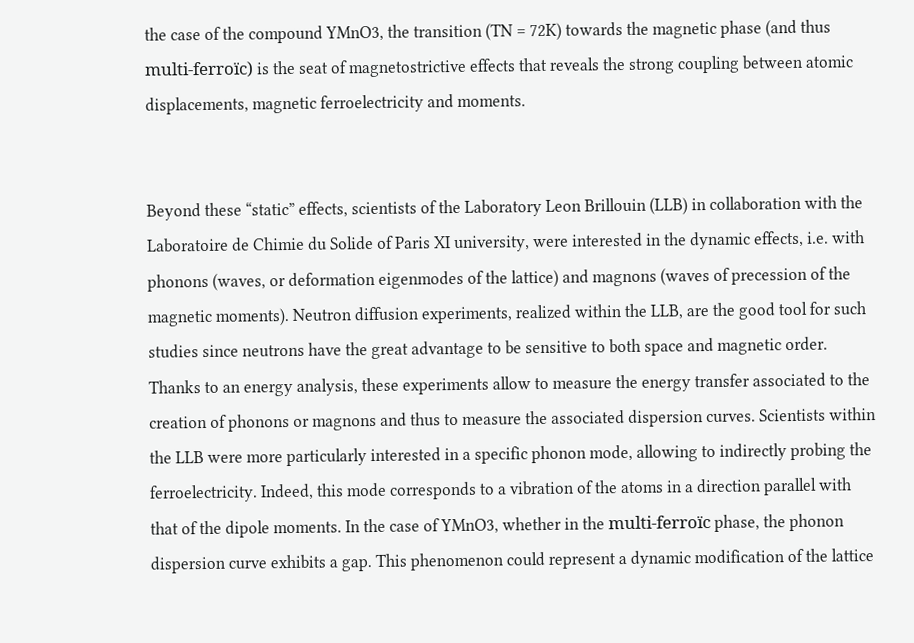the case of the compound YMnO3, the transition (TN = 72K) towards the magnetic phase (and thus multi-ferroïc) is the seat of magnetostrictive effects that reveals the strong coupling between atomic displacements, magnetic ferroelectricity and moments.


Beyond these “static” effects, scientists of the Laboratory Leon Brillouin (LLB) in collaboration with the Laboratoire de Chimie du Solide of Paris XI university, were interested in the dynamic effects, i.e. with phonons (waves, or deformation eigenmodes of the lattice) and magnons (waves of precession of the magnetic moments). Neutron diffusion experiments, realized within the LLB, are the good tool for such studies since neutrons have the great advantage to be sensitive to both space and magnetic order. Thanks to an energy analysis, these experiments allow to measure the energy transfer associated to the creation of phonons or magnons and thus to measure the associated dispersion curves. Scientists within the LLB were more particularly interested in a specific phonon mode, allowing to indirectly probing the ferroelectricity. Indeed, this mode corresponds to a vibration of the atoms in a direction parallel with that of the dipole moments. In the case of YMnO3, whether in the multi-ferroïc phase, the phonon dispersion curve exhibits a gap. This phenomenon could represent a dynamic modification of the lattice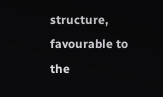structure, favourable to the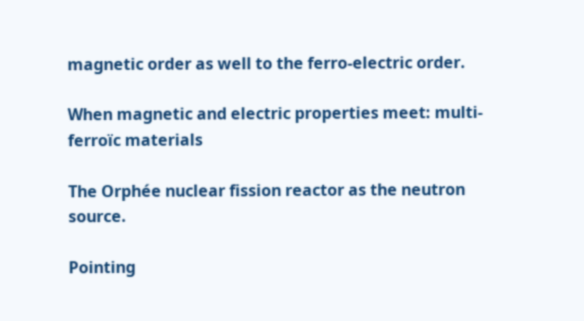magnetic order as well to the ferro-electric order.

When magnetic and electric properties meet: multi-ferroïc materials

The Orphée nuclear fission reactor as the neutron source.

Pointing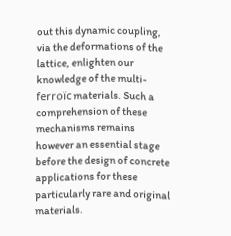out this dynamic coupling, via the deformations of the lattice, enlighten our knowledge of the multi-ferroïc materials. Such a comprehension of these mechanisms remains however an essential stage before the design of concrete applications for these particularly rare and original materials.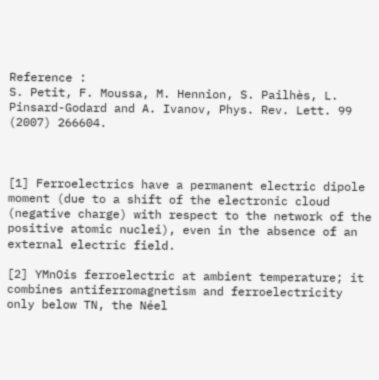Reference :
S. Petit, F. Moussa, M. Hennion, S. Pailhès, L. Pinsard-Godard and A. Ivanov, Phys. Rev. Lett. 99 (2007) 266604.



[1] Ferroelectrics have a permanent electric dipole moment (due to a shift of the electronic cloud (negative charge) with respect to the network of the positive atomic nuclei), even in the absence of an external electric field.

[2] YMnOis ferroelectric at ambient temperature; it combines antiferromagnetism and ferroelectricity only below TN, the Néel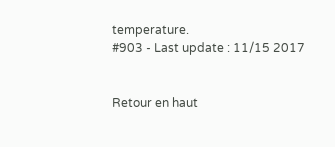temperature.
#903 - Last update : 11/15 2017


Retour en haut